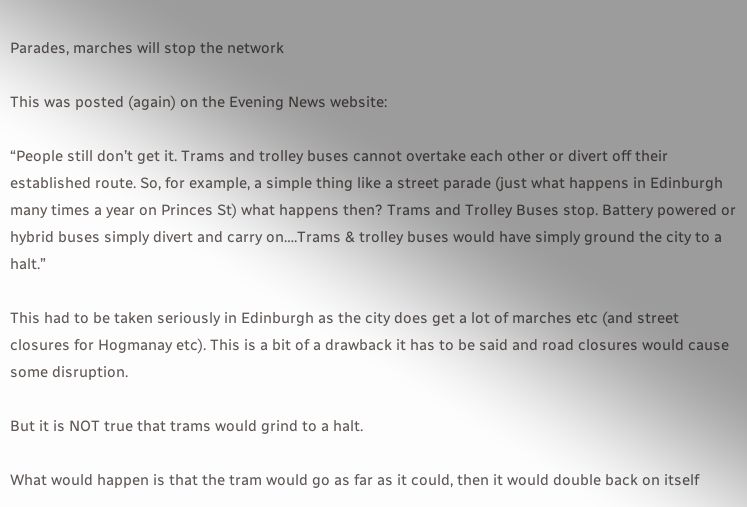Parades, marches will stop the network

This was posted (again) on the Evening News website:

“People still don’t get it. Trams and trolley buses cannot overtake each other or divert off their established route. So, for example, a simple thing like a street parade (just what happens in Edinburgh many times a year on Princes St) what happens then? Trams and Trolley Buses stop. Battery powered or hybrid buses simply divert and carry on….Trams & trolley buses would have simply ground the city to a halt.”

This had to be taken seriously in Edinburgh as the city does get a lot of marches etc (and street closures for Hogmanay etc). This is a bit of a drawback it has to be said and road closures would cause some disruption.

But it is NOT true that trams would grind to a halt.

What would happen is that the tram would go as far as it could, then it would double back on itself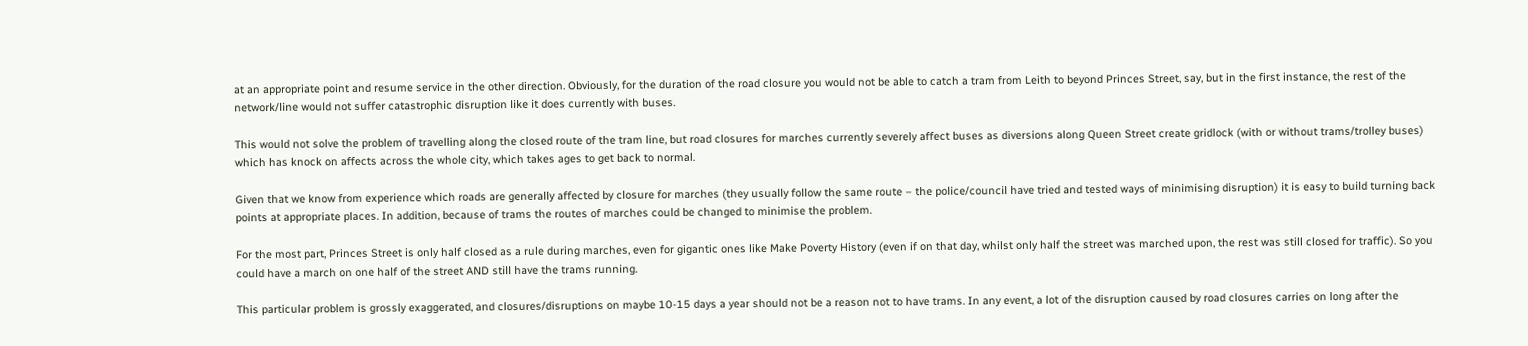at an appropriate point and resume service in the other direction. Obviously, for the duration of the road closure you would not be able to catch a tram from Leith to beyond Princes Street, say, but in the first instance, the rest of the network/line would not suffer catastrophic disruption like it does currently with buses.

This would not solve the problem of travelling along the closed route of the tram line, but road closures for marches currently severely affect buses as diversions along Queen Street create gridlock (with or without trams/trolley buses) which has knock on affects across the whole city, which takes ages to get back to normal.

Given that we know from experience which roads are generally affected by closure for marches (they usually follow the same route – the police/council have tried and tested ways of minimising disruption) it is easy to build turning back points at appropriate places. In addition, because of trams the routes of marches could be changed to minimise the problem.

For the most part, Princes Street is only half closed as a rule during marches, even for gigantic ones like Make Poverty History (even if on that day, whilst only half the street was marched upon, the rest was still closed for traffic). So you could have a march on one half of the street AND still have the trams running.

This particular problem is grossly exaggerated, and closures/disruptions on maybe 10-15 days a year should not be a reason not to have trams. In any event, a lot of the disruption caused by road closures carries on long after the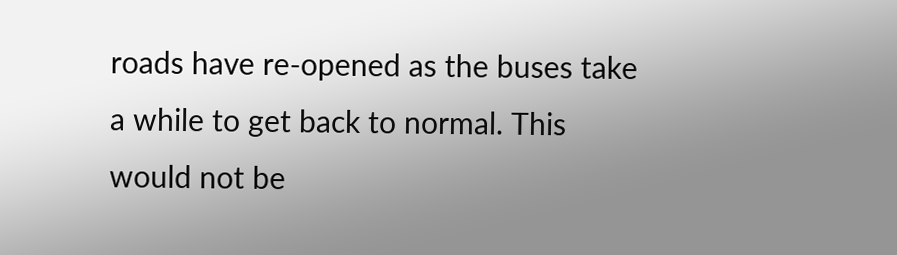roads have re-opened as the buses take a while to get back to normal. This would not be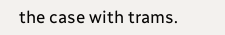the case with trams.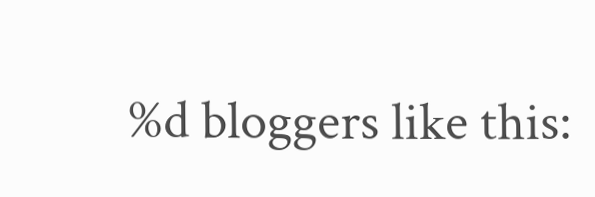%d bloggers like this: